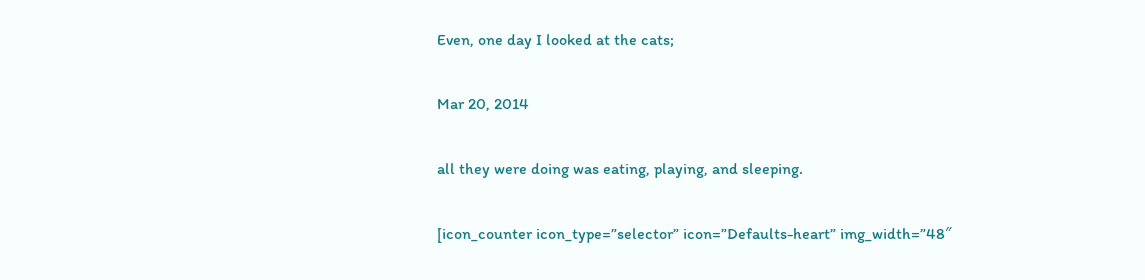Even, one day I looked at the cats;

Mar 20, 2014

all they were doing was eating, playing, and sleeping.

[icon_counter icon_type=”selector” icon=”Defaults-heart” img_width=”48″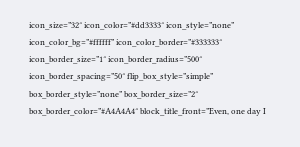icon_size=”32″ icon_color=”#dd3333″ icon_style=”none” icon_color_bg=”#ffffff” icon_color_border=”#333333″ icon_border_size=”1″ icon_border_radius=”500″ icon_border_spacing=”50″ flip_box_style=”simple” box_border_style=”none” box_border_size=”2″ box_border_color=”#A4A4A4″ block_title_front=”Even, one day I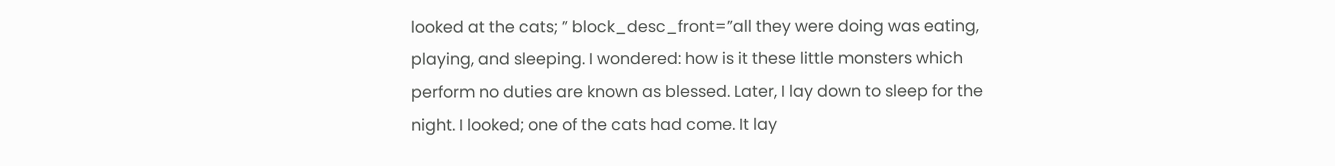looked at the cats; ” block_desc_front=”all they were doing was eating, playing, and sleeping. I wondered: how is it these little monsters which perform no duties are known as blessed. Later, I lay down to sleep for the night. I looked; one of the cats had come. It lay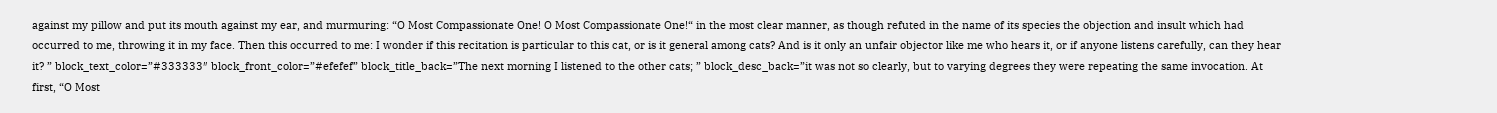against my pillow and put its mouth against my ear, and murmuring: “O Most Compassionate One! O Most Compassionate One!“ in the most clear manner, as though refuted in the name of its species the objection and insult which had occurred to me, throwing it in my face. Then this occurred to me: I wonder if this recitation is particular to this cat, or is it general among cats? And is it only an unfair objector like me who hears it, or if anyone listens carefully, can they hear it? ” block_text_color=”#333333″ block_front_color=”#efefef” block_title_back=”The next morning I listened to the other cats; ” block_desc_back=”it was not so clearly, but to varying degrees they were repeating the same invocation. At first, “O Most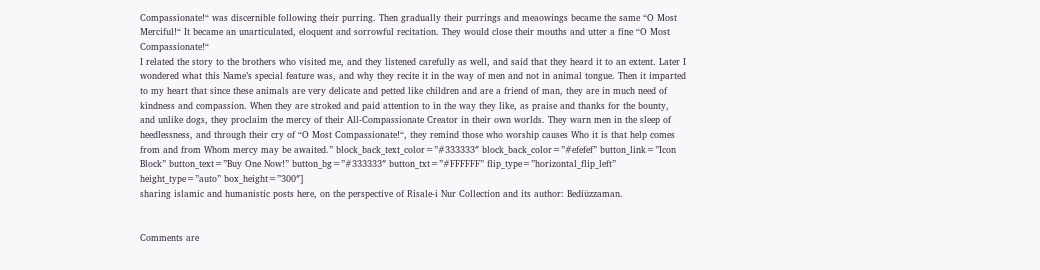Compassionate!“ was discernible following their purring. Then gradually their purrings and meaowings became the same “O Most Merciful!“ It became an unarticulated, eloquent and sorrowful recitation. They would close their mouths and utter a fine “O Most Compassionate!“
I related the story to the brothers who visited me, and they listened carefully as well, and said that they heard it to an extent. Later I wondered what this Name’s special feature was, and why they recite it in the way of men and not in animal tongue. Then it imparted to my heart that since these animals are very delicate and petted like children and are a friend of man, they are in much need of kindness and compassion. When they are stroked and paid attention to in the way they like, as praise and thanks for the bounty, and unlike dogs, they proclaim the mercy of their All-Compassionate Creator in their own worlds. They warn men in the sleep of heedlessness, and through their cry of “O Most Compassionate!“, they remind those who worship causes Who it is that help comes from and from Whom mercy may be awaited.” block_back_text_color=”#333333″ block_back_color=”#efefef” button_link=”Icon Block” button_text=”Buy One Now!” button_bg=”#333333″ button_txt=”#FFFFFF” flip_type=”horizontal_flip_left” height_type=”auto” box_height=”300″]
sharing islamic and humanistic posts here, on the perspective of Risale-i Nur Collection and its author: Bediüzzaman.


Comments are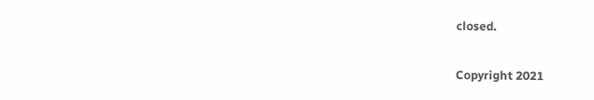closed.

Copyright 2021